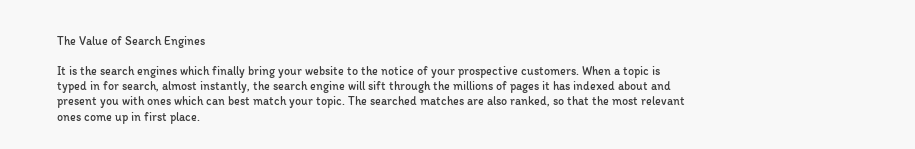The Value of Search Engines

It is the search engines which finally bring your website to the notice of your prospective customers. When a topic is typed in for search, almost instantly, the search engine will sift through the millions of pages it has indexed about and present you with ones which can best match your topic. The searched matches are also ranked, so that the most relevant ones come up in first place.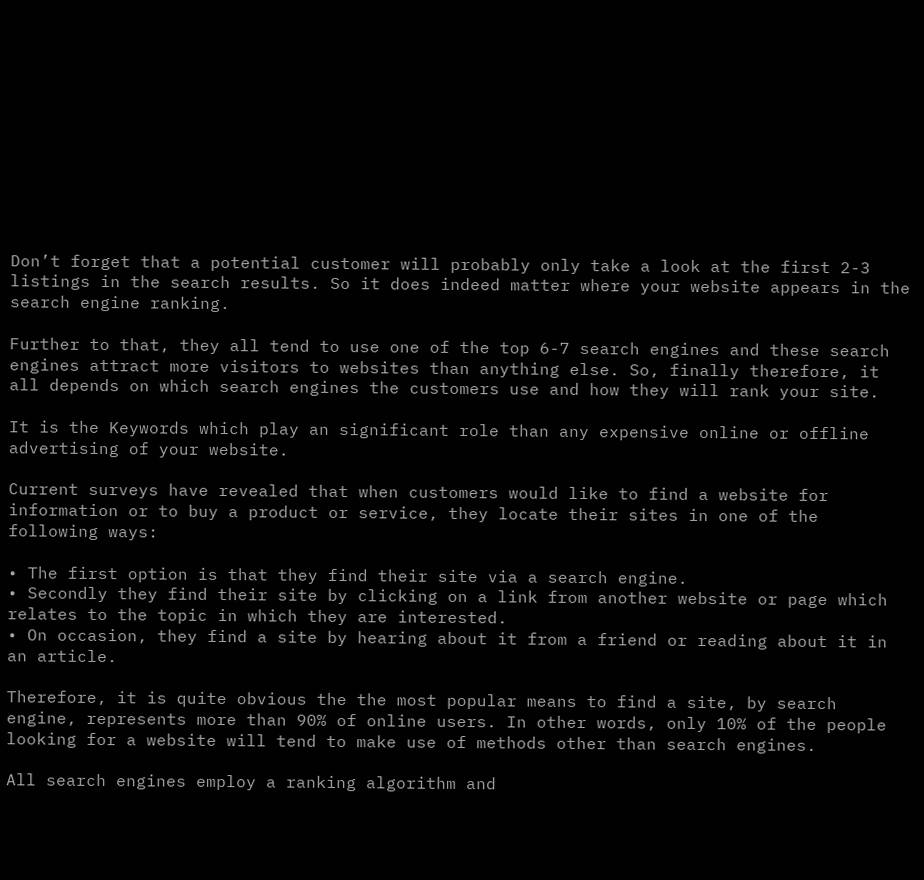Don’t forget that a potential customer will probably only take a look at the first 2-3 listings in the search results. So it does indeed matter where your website appears in the search engine ranking.

Further to that, they all tend to use one of the top 6-7 search engines and these search engines attract more visitors to websites than anything else. So, finally therefore, it all depends on which search engines the customers use and how they will rank your site.

It is the Keywords which play an significant role than any expensive online or offline advertising of your website.

Current surveys have revealed that when customers would like to find a website for information or to buy a product or service, they locate their sites in one of the following ways:

• The first option is that they find their site via a search engine.
• Secondly they find their site by clicking on a link from another website or page which relates to the topic in which they are interested.
• On occasion, they find a site by hearing about it from a friend or reading about it in an article.

Therefore, it is quite obvious the the most popular means to find a site, by search engine, represents more than 90% of online users. In other words, only 10% of the people looking for a website will tend to make use of methods other than search engines.

All search engines employ a ranking algorithm and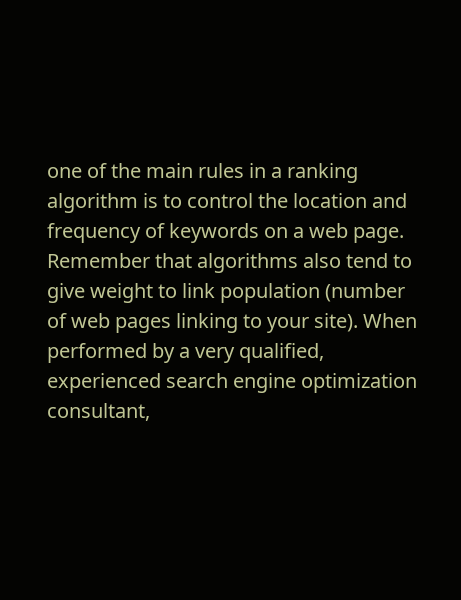one of the main rules in a ranking algorithm is to control the location and frequency of keywords on a web page. Remember that algorithms also tend to give weight to link population (number of web pages linking to your site). When performed by a very qualified, experienced search engine optimization consultant,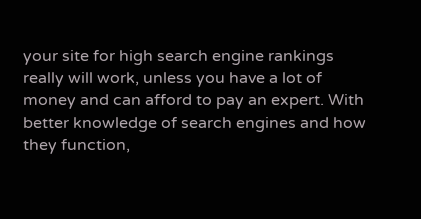your site for high search engine rankings really will work, unless you have a lot of money and can afford to pay an expert. With better knowledge of search engines and how they function,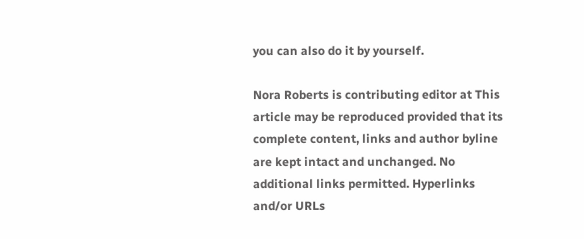you can also do it by yourself.

Nora Roberts is contributing editor at This article may be reproduced provided that its complete content, links and author byline are kept intact and unchanged. No additional links permitted. Hyperlinks and/or URLs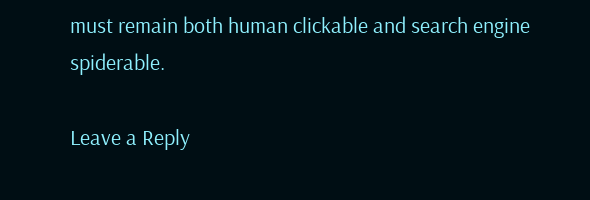must remain both human clickable and search engine spiderable.

Leave a Reply